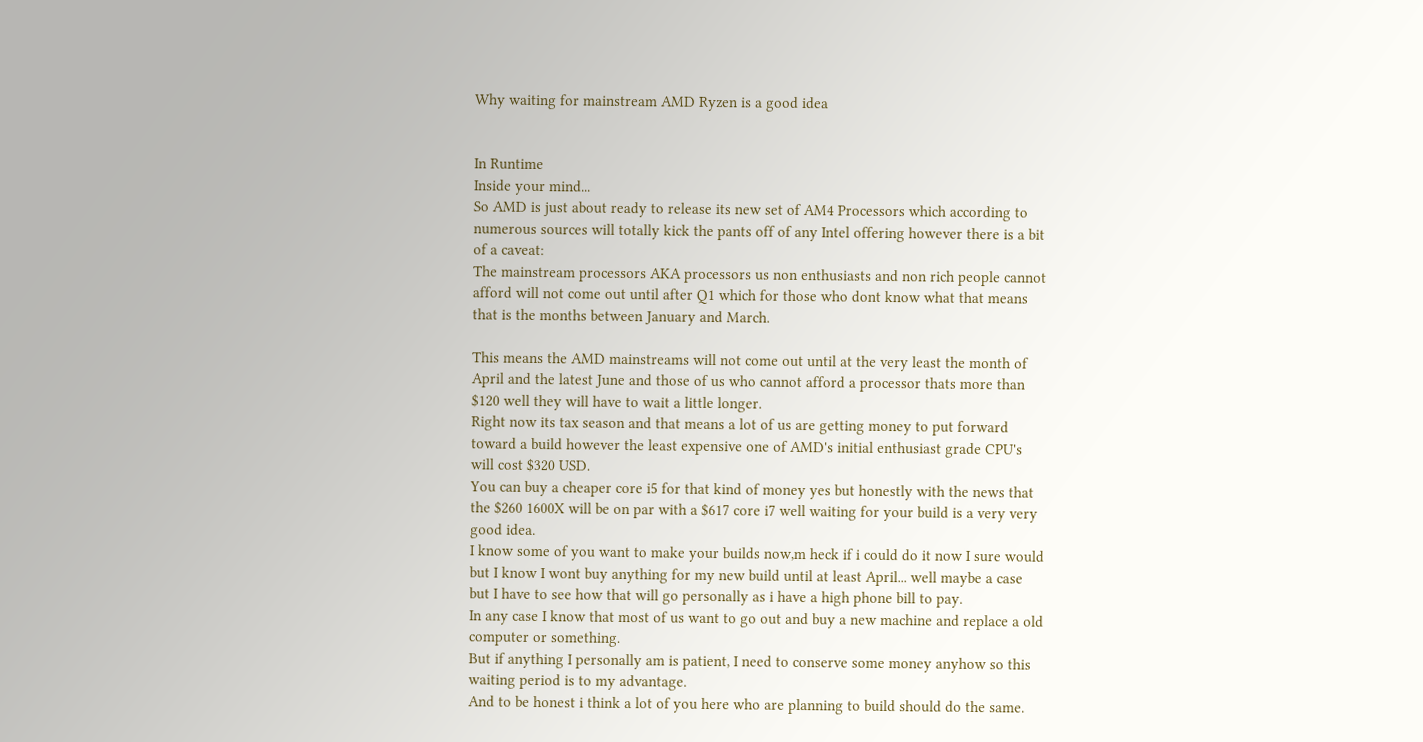Why waiting for mainstream AMD Ryzen is a good idea


In Runtime
Inside your mind...
So AMD is just about ready to release its new set of AM4 Processors which according to numerous sources will totally kick the pants off of any Intel offering however there is a bit of a caveat:
The mainstream processors AKA processors us non enthusiasts and non rich people cannot afford will not come out until after Q1 which for those who dont know what that means that is the months between January and March.

This means the AMD mainstreams will not come out until at the very least the month of April and the latest June and those of us who cannot afford a processor thats more than $120 well they will have to wait a little longer.
Right now its tax season and that means a lot of us are getting money to put forward toward a build however the least expensive one of AMD's initial enthusiast grade CPU's will cost $320 USD.
You can buy a cheaper core i5 for that kind of money yes but honestly with the news that the $260 1600X will be on par with a $617 core i7 well waiting for your build is a very very good idea.
I know some of you want to make your builds now,m heck if i could do it now I sure would but I know I wont buy anything for my new build until at least April... well maybe a case but I have to see how that will go personally as i have a high phone bill to pay.
In any case I know that most of us want to go out and buy a new machine and replace a old computer or something.
But if anything I personally am is patient, I need to conserve some money anyhow so this waiting period is to my advantage.
And to be honest i think a lot of you here who are planning to build should do the same.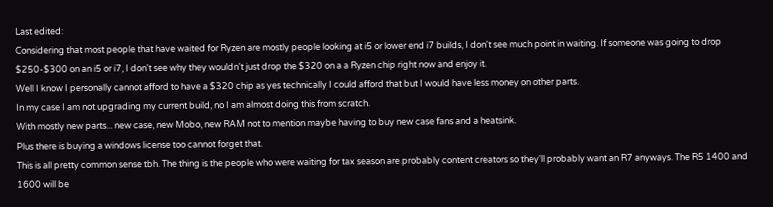Last edited:
Considering that most people that have waited for Ryzen are mostly people looking at i5 or lower end i7 builds, I don't see much point in waiting. If someone was going to drop $250-$300 on an i5 or i7, I don't see why they wouldn't just drop the $320 on a a Ryzen chip right now and enjoy it.
Well I know I personally cannot afford to have a $320 chip as yes technically I could afford that but I would have less money on other parts.
In my case I am not upgrading my current build, no I am almost doing this from scratch.
With mostly new parts... new case, new Mobo, new RAM not to mention maybe having to buy new case fans and a heatsink.
Plus there is buying a windows license too cannot forget that.
This is all pretty common sense tbh. The thing is the people who were waiting for tax season are probably content creators so they'll probably want an R7 anyways. The R5 1400 and 1600 will be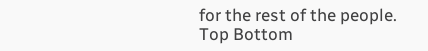for the rest of the people.
Top Bottom